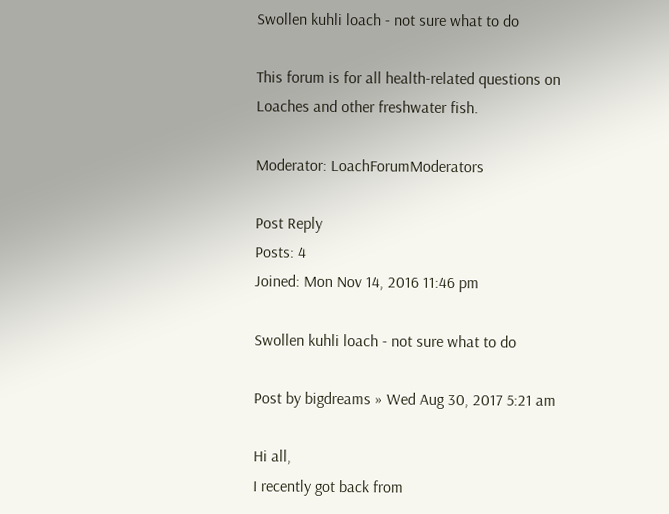Swollen kuhli loach - not sure what to do

This forum is for all health-related questions on Loaches and other freshwater fish.

Moderator: LoachForumModerators

Post Reply
Posts: 4
Joined: Mon Nov 14, 2016 11:46 pm

Swollen kuhli loach - not sure what to do

Post by bigdreams » Wed Aug 30, 2017 5:21 am

Hi all,
I recently got back from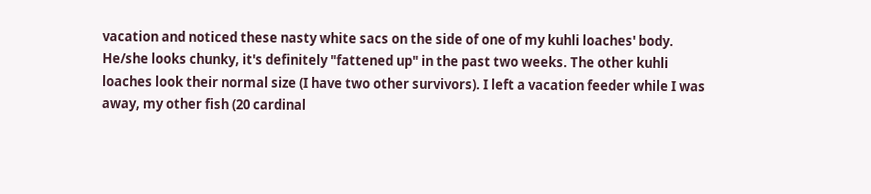vacation and noticed these nasty white sacs on the side of one of my kuhli loaches' body. He/she looks chunky, it's definitely "fattened up" in the past two weeks. The other kuhli loaches look their normal size (I have two other survivors). I left a vacation feeder while I was away, my other fish (20 cardinal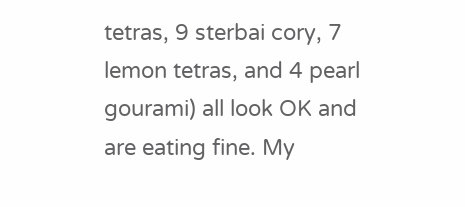tetras, 9 sterbai cory, 7 lemon tetras, and 4 pearl gourami) all look OK and are eating fine. My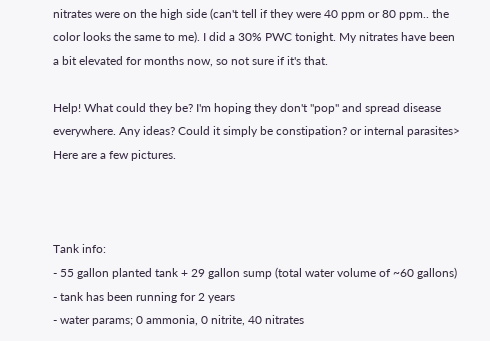nitrates were on the high side (can't tell if they were 40 ppm or 80 ppm.. the color looks the same to me). I did a 30% PWC tonight. My nitrates have been a bit elevated for months now, so not sure if it's that.

Help! What could they be? I'm hoping they don't "pop" and spread disease everywhere. Any ideas? Could it simply be constipation? or internal parasites> Here are a few pictures.



Tank info:
- 55 gallon planted tank + 29 gallon sump (total water volume of ~60 gallons)
- tank has been running for 2 years
- water params; 0 ammonia, 0 nitrite, 40 nitrates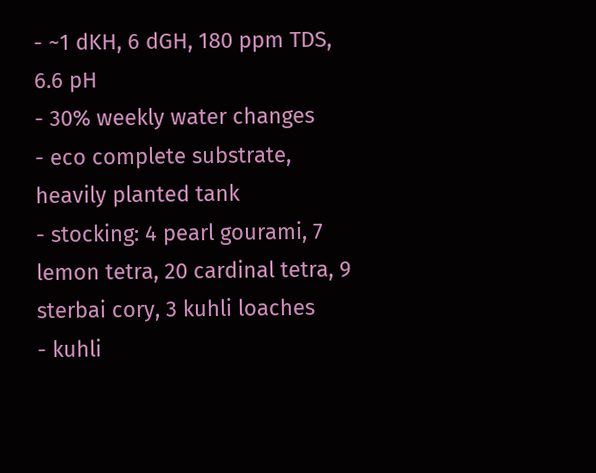- ~1 dKH, 6 dGH, 180 ppm TDS, 6.6 pH
- 30% weekly water changes
- eco complete substrate, heavily planted tank
- stocking: 4 pearl gourami, 7 lemon tetra, 20 cardinal tetra, 9 sterbai cory, 3 kuhli loaches
- kuhli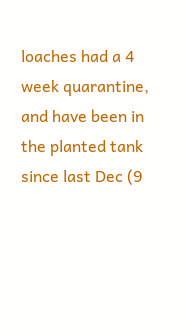loaches had a 4 week quarantine, and have been in the planted tank since last Dec (9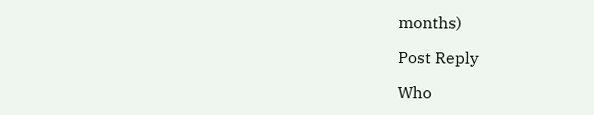months)

Post Reply

Who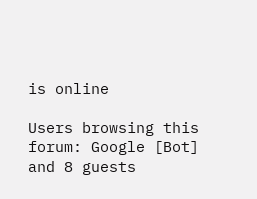is online

Users browsing this forum: Google [Bot] and 8 guests